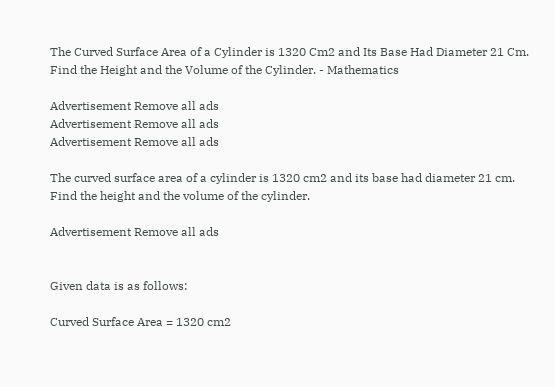The Curved Surface Area of a Cylinder is 1320 Cm2 and Its Base Had Diameter 21 Cm. Find the Height and the Volume of the Cylinder. - Mathematics

Advertisement Remove all ads
Advertisement Remove all ads
Advertisement Remove all ads

The curved surface area of a cylinder is 1320 cm2 and its base had diameter 21 cm. Find the height and the volume of the cylinder.

Advertisement Remove all ads


Given data is as follows:

Curved Surface Area = 1320 cm2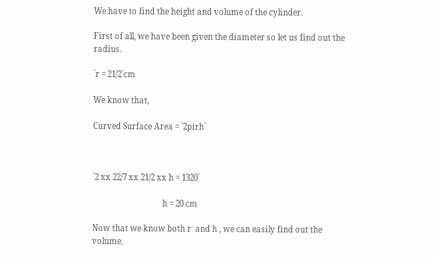We have to find the height and volume of the cylinder.

First of all, we have been given the diameter so let us find out the radius.

`r = 21/2`cm

We know that,

Curved Surface Area = `2pirh`



`2 xx 22/7 xx 21/2 xx h = 1320`

                                   h = 20 cm

Now that we know both r  and h , we can easily find out the volume.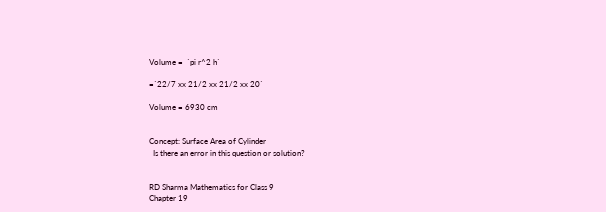Volume =  `pi r^2 h`

=`22/7 xx 21/2 xx 21/2 xx 20`

Volume = 6930 cm


Concept: Surface Area of Cylinder
  Is there an error in this question or solution?


RD Sharma Mathematics for Class 9
Chapter 19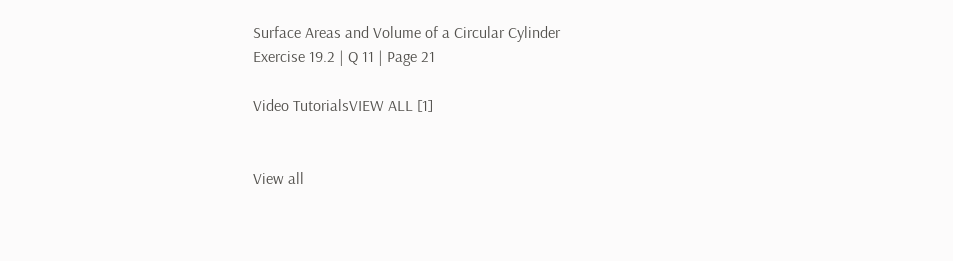Surface Areas and Volume of a Circular Cylinder
Exercise 19.2 | Q 11 | Page 21

Video TutorialsVIEW ALL [1]


View all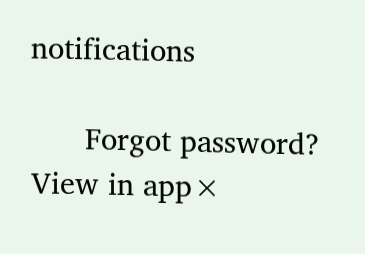notifications

      Forgot password?
View in app×